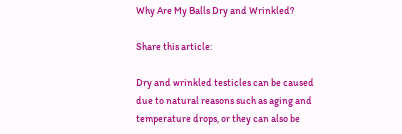Why Are My Balls Dry and Wrinkled?

Share this article:

Dry and wrinkled testicles can be caused due to natural reasons such as aging and temperature drops, or they can also be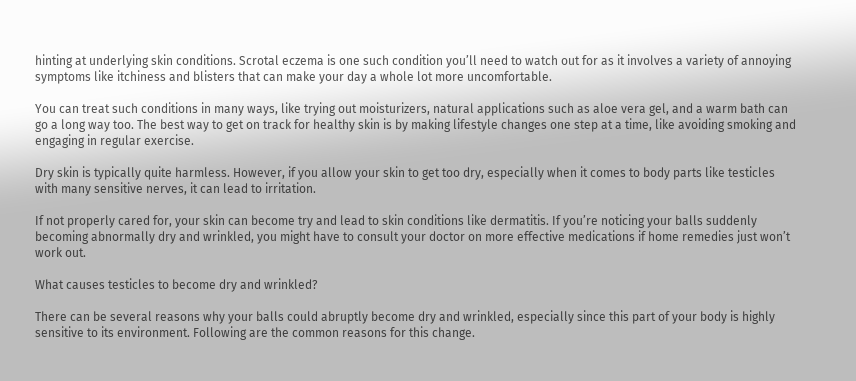hinting at underlying skin conditions. Scrotal eczema is one such condition you’ll need to watch out for as it involves a variety of annoying symptoms like itchiness and blisters that can make your day a whole lot more uncomfortable.

You can treat such conditions in many ways, like trying out moisturizers, natural applications such as aloe vera gel, and a warm bath can go a long way too. The best way to get on track for healthy skin is by making lifestyle changes one step at a time, like avoiding smoking and engaging in regular exercise.

Dry skin is typically quite harmless. However, if you allow your skin to get too dry, especially when it comes to body parts like testicles with many sensitive nerves, it can lead to irritation.

If not properly cared for, your skin can become try and lead to skin conditions like dermatitis. If you’re noticing your balls suddenly becoming abnormally dry and wrinkled, you might have to consult your doctor on more effective medications if home remedies just won’t work out.

What causes testicles to become dry and wrinkled?

There can be several reasons why your balls could abruptly become dry and wrinkled, especially since this part of your body is highly sensitive to its environment. Following are the common reasons for this change.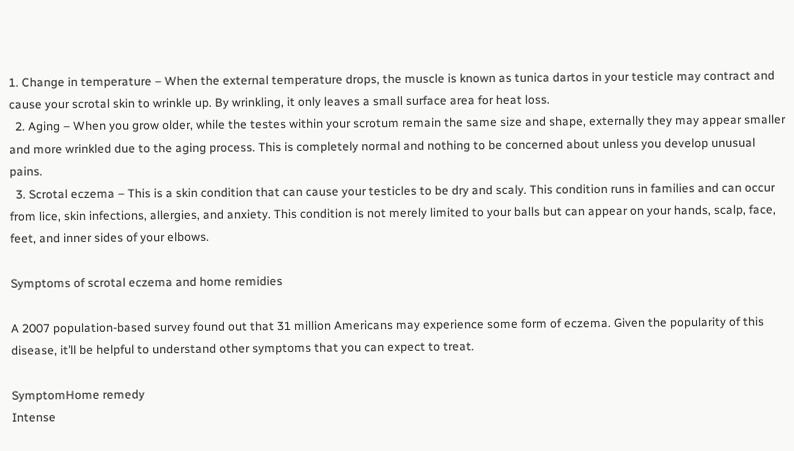1. Change in temperature – When the external temperature drops, the muscle is known as tunica dartos in your testicle may contract and cause your scrotal skin to wrinkle up. By wrinkling, it only leaves a small surface area for heat loss.
  2. Aging – When you grow older, while the testes within your scrotum remain the same size and shape, externally they may appear smaller and more wrinkled due to the aging process. This is completely normal and nothing to be concerned about unless you develop unusual pains.
  3. Scrotal eczema – This is a skin condition that can cause your testicles to be dry and scaly. This condition runs in families and can occur from lice, skin infections, allergies, and anxiety. This condition is not merely limited to your balls but can appear on your hands, scalp, face, feet, and inner sides of your elbows.

Symptoms of scrotal eczema and home remidies

A 2007 population-based survey found out that 31 million Americans may experience some form of eczema. Given the popularity of this disease, it’ll be helpful to understand other symptoms that you can expect to treat.

SymptomHome remedy
Intense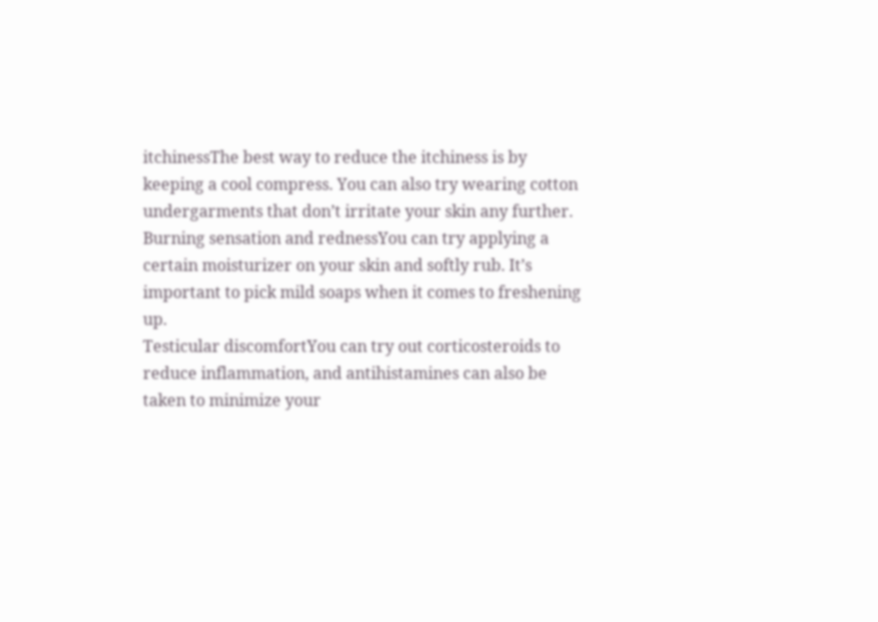itchinessThe best way to reduce the itchiness is by keeping a cool compress. You can also try wearing cotton undergarments that don’t irritate your skin any further.
Burning sensation and rednessYou can try applying a certain moisturizer on your skin and softly rub. It’s important to pick mild soaps when it comes to freshening up.
Testicular discomfortYou can try out corticosteroids to reduce inflammation, and antihistamines can also be taken to minimize your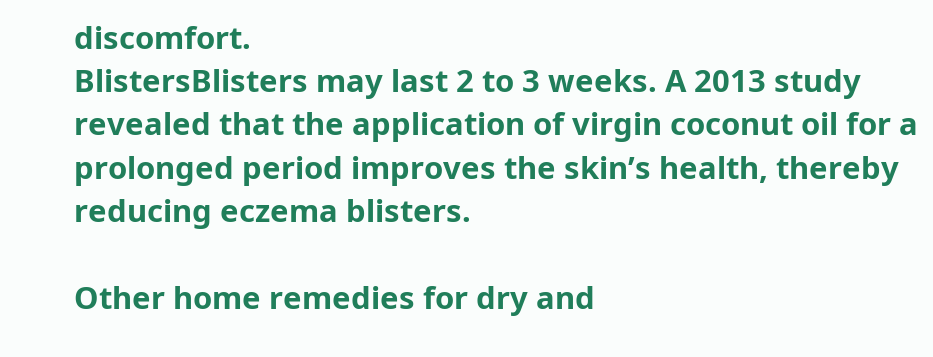discomfort.
BlistersBlisters may last 2 to 3 weeks. A 2013 study revealed that the application of virgin coconut oil for a prolonged period improves the skin’s health, thereby reducing eczema blisters.

Other home remedies for dry and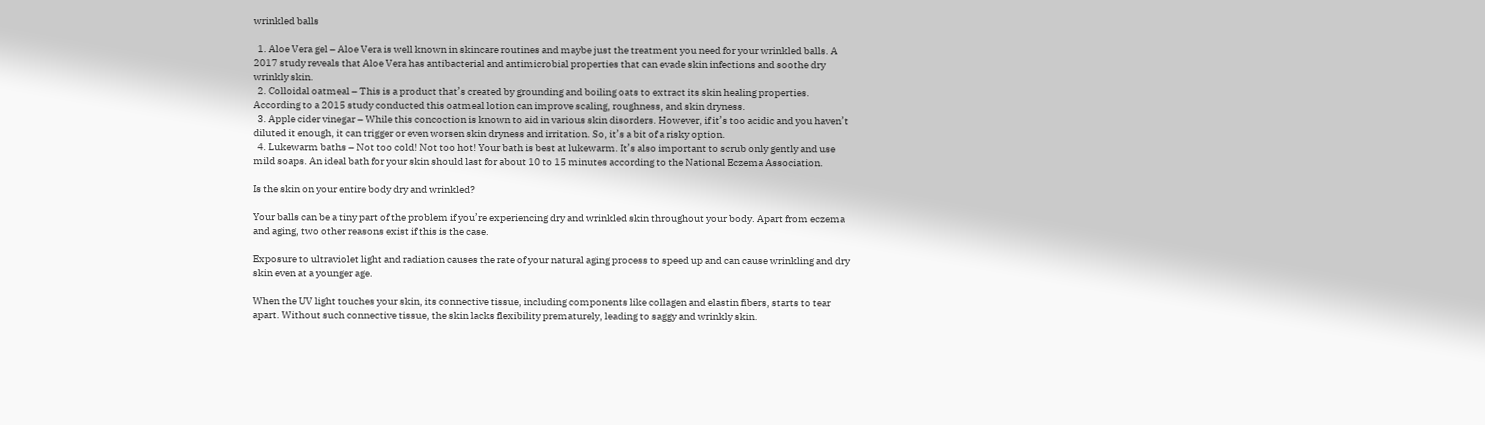wrinkled balls

  1. Aloe Vera gel – Aloe Vera is well known in skincare routines and maybe just the treatment you need for your wrinkled balls. A 2017 study reveals that Aloe Vera has antibacterial and antimicrobial properties that can evade skin infections and soothe dry wrinkly skin.
  2. Colloidal oatmeal – This is a product that’s created by grounding and boiling oats to extract its skin healing properties. According to a 2015 study conducted this oatmeal lotion can improve scaling, roughness, and skin dryness.
  3. Apple cider vinegar – While this concoction is known to aid in various skin disorders. However, if it’s too acidic and you haven’t diluted it enough, it can trigger or even worsen skin dryness and irritation. So, it’s a bit of a risky option.
  4. Lukewarm baths – Not too cold! Not too hot! Your bath is best at lukewarm. It’s also important to scrub only gently and use mild soaps. An ideal bath for your skin should last for about 10 to 15 minutes according to the National Eczema Association.

Is the skin on your entire body dry and wrinkled?

Your balls can be a tiny part of the problem if you’re experiencing dry and wrinkled skin throughout your body. Apart from eczema and aging, two other reasons exist if this is the case.

Exposure to ultraviolet light and radiation causes the rate of your natural aging process to speed up and can cause wrinkling and dry skin even at a younger age.

When the UV light touches your skin, its connective tissue, including components like collagen and elastin fibers, starts to tear apart. Without such connective tissue, the skin lacks flexibility prematurely, leading to saggy and wrinkly skin.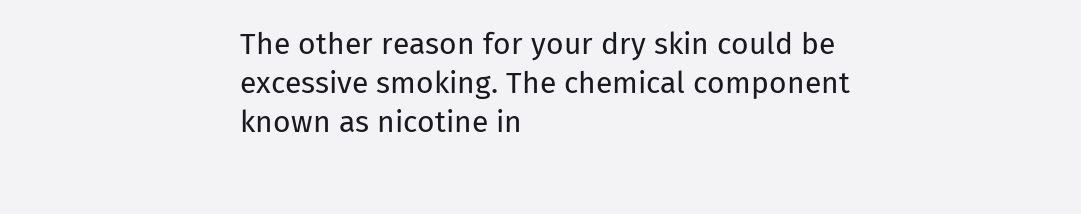The other reason for your dry skin could be excessive smoking. The chemical component known as nicotine in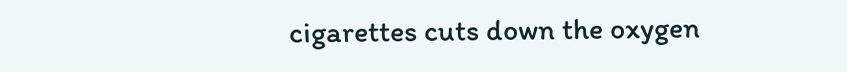cigarettes cuts down the oxygen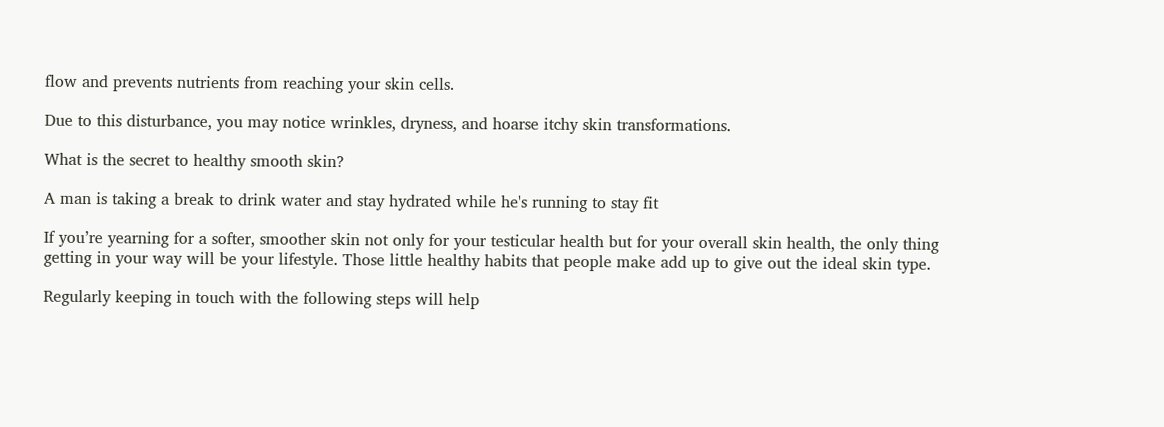flow and prevents nutrients from reaching your skin cells.

Due to this disturbance, you may notice wrinkles, dryness, and hoarse itchy skin transformations.

What is the secret to healthy smooth skin?

A man is taking a break to drink water and stay hydrated while he's running to stay fit

If you’re yearning for a softer, smoother skin not only for your testicular health but for your overall skin health, the only thing getting in your way will be your lifestyle. Those little healthy habits that people make add up to give out the ideal skin type.

Regularly keeping in touch with the following steps will help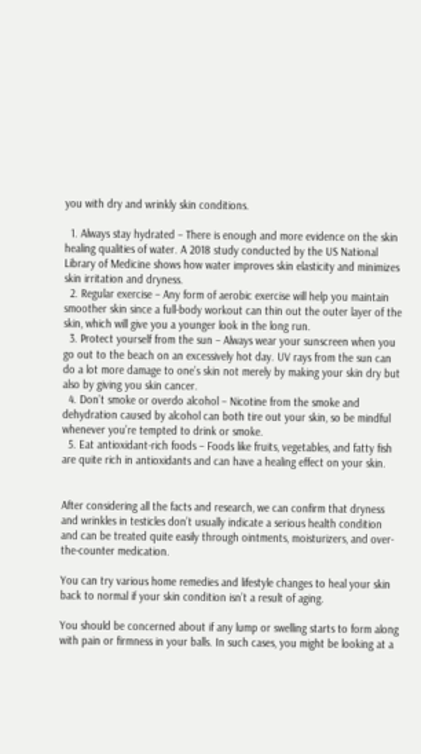you with dry and wrinkly skin conditions.

  1. Always stay hydrated – There is enough and more evidence on the skin healing qualities of water. A 2018 study conducted by the US National Library of Medicine shows how water improves skin elasticity and minimizes skin irritation and dryness.
  2. Regular exercise – Any form of aerobic exercise will help you maintain smoother skin since a full-body workout can thin out the outer layer of the skin, which will give you a younger look in the long run.
  3. Protect yourself from the sun – Always wear your sunscreen when you go out to the beach on an excessively hot day. UV rays from the sun can do a lot more damage to one’s skin not merely by making your skin dry but also by giving you skin cancer.
  4. Don’t smoke or overdo alcohol – Nicotine from the smoke and dehydration caused by alcohol can both tire out your skin, so be mindful whenever you’re tempted to drink or smoke.
  5. Eat antioxidant-rich foods – Foods like fruits, vegetables, and fatty fish are quite rich in antioxidants and can have a healing effect on your skin.


After considering all the facts and research, we can confirm that dryness and wrinkles in testicles don’t usually indicate a serious health condition and can be treated quite easily through ointments, moisturizers, and over-the-counter medication.

You can try various home remedies and lifestyle changes to heal your skin back to normal if your skin condition isn’t a result of aging.

You should be concerned about if any lump or swelling starts to form along with pain or firmness in your balls. In such cases, you might be looking at a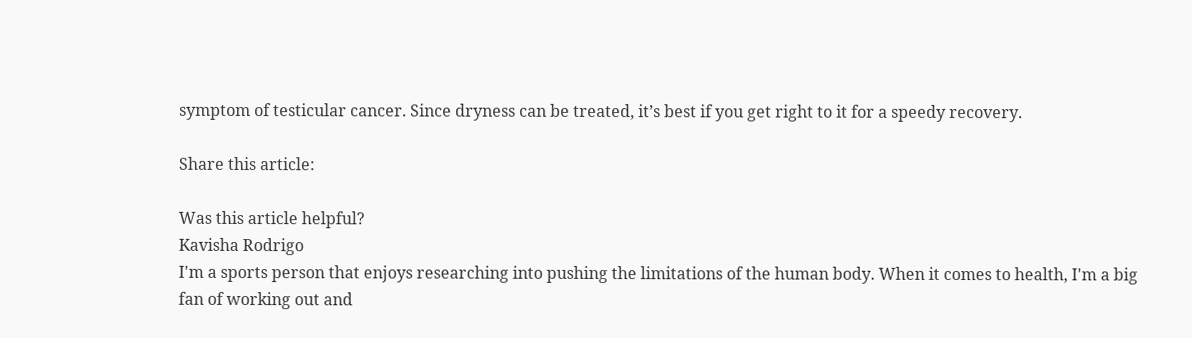symptom of testicular cancer. Since dryness can be treated, it’s best if you get right to it for a speedy recovery.

Share this article:

Was this article helpful?
Kavisha Rodrigo
I'm a sports person that enjoys researching into pushing the limitations of the human body. When it comes to health, I'm a big fan of working out and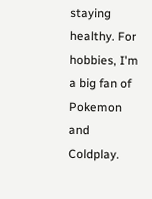staying healthy. For hobbies, I'm a big fan of Pokemon and Coldplay.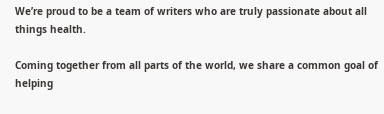We’re proud to be a team of writers who are truly passionate about all things health.

Coming together from all parts of the world, we share a common goal of helping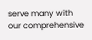serve many with our comprehensive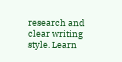research and clear writing style. Learn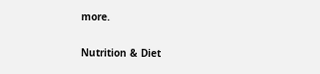more.

Nutrition & Diet